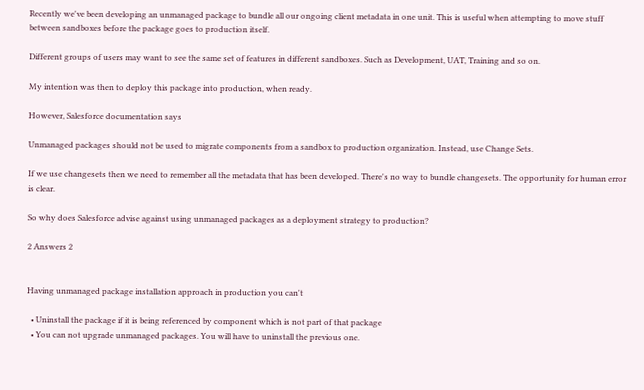Recently we've been developing an unmanaged package to bundle all our ongoing client metadata in one unit. This is useful when attempting to move stuff between sandboxes before the package goes to production itself.

Different groups of users may want to see the same set of features in different sandboxes. Such as Development, UAT, Training and so on.

My intention was then to deploy this package into production, when ready.

However, Salesforce documentation says

Unmanaged packages should not be used to migrate components from a sandbox to production organization. Instead, use Change Sets.

If we use changesets then we need to remember all the metadata that has been developed. There's no way to bundle changesets. The opportunity for human error is clear.

So why does Salesforce advise against using unmanaged packages as a deployment strategy to production?

2 Answers 2


Having unmanaged package installation approach in production you can't

  • Uninstall the package if it is being referenced by component which is not part of that package
  • You can not upgrade unmanaged packages. You will have to uninstall the previous one.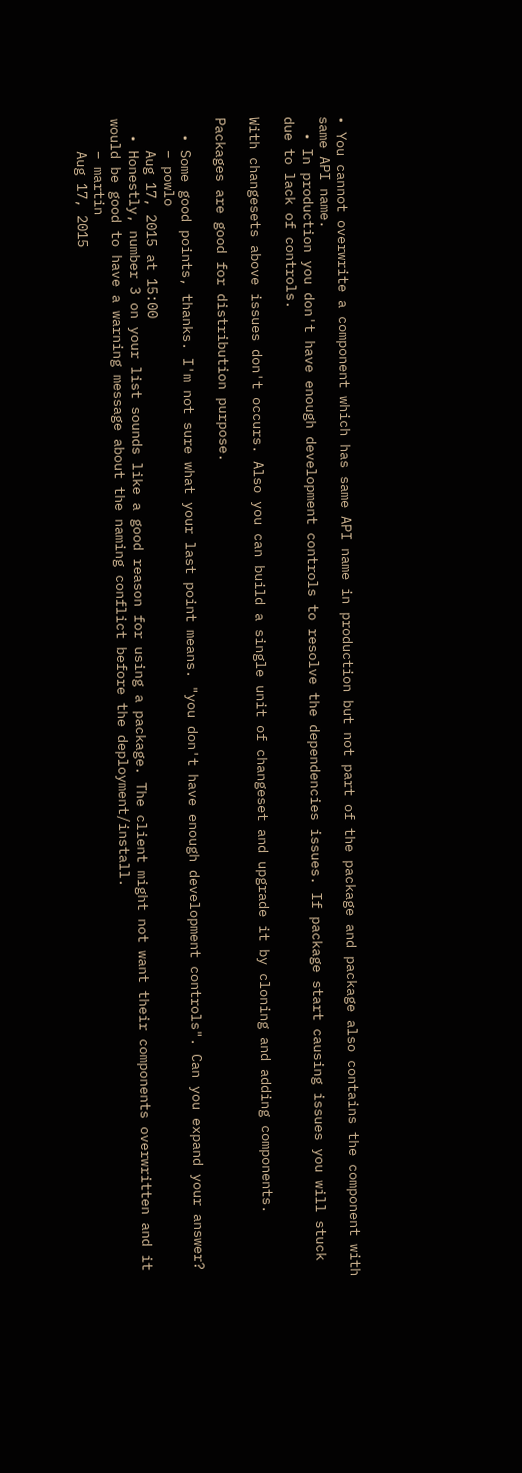• You cannot overwrite a component which has same API name in production but not part of the package and package also contains the component with same API name.
  • In production you don't have enough development controls to resolve the dependencies issues. If package start causing issues you will stuck due to lack of controls.

With changesets above issues don't occurs. Also you can build a single unit of changeset and upgrade it by cloning and adding components.

Packages are good for distribution purpose.

  • Some good points, thanks. I'm not sure what your last point means. "you don't have enough development controls". Can you expand your answer?
    – powlo
    Aug 17, 2015 at 15:00
  • Honestly, number 3 on your list sounds like a good reason for using a package. The client might not want their components overwritten and it would be good to have a warning message about the naming conflict before the deployment/install.
    – martin
    Aug 17, 2015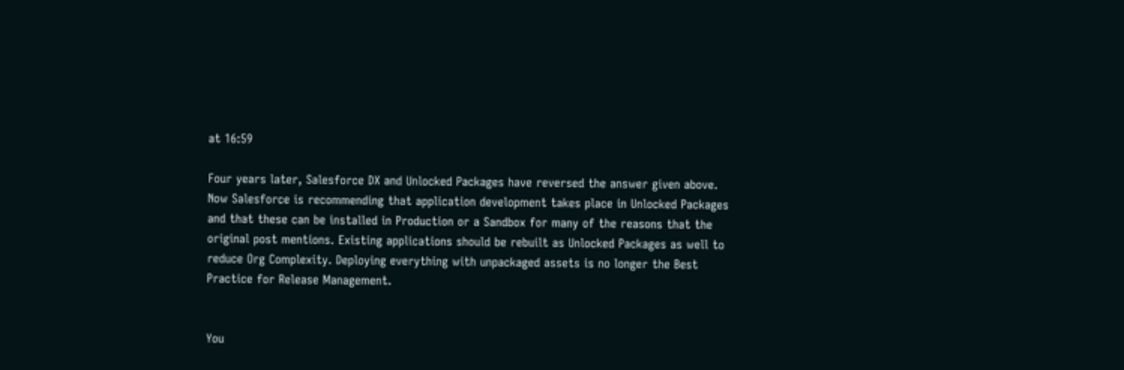at 16:59

Four years later, Salesforce DX and Unlocked Packages have reversed the answer given above. Now Salesforce is recommending that application development takes place in Unlocked Packages and that these can be installed in Production or a Sandbox for many of the reasons that the original post mentions. Existing applications should be rebuilt as Unlocked Packages as well to reduce Org Complexity. Deploying everything with unpackaged assets is no longer the Best Practice for Release Management.


You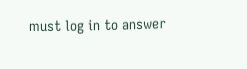must log in to answer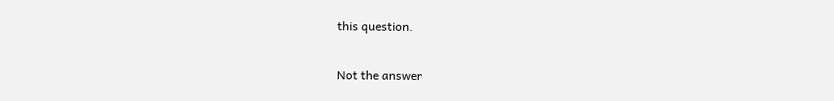this question.

Not the answer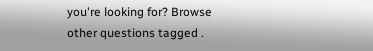you're looking for? Browse other questions tagged .